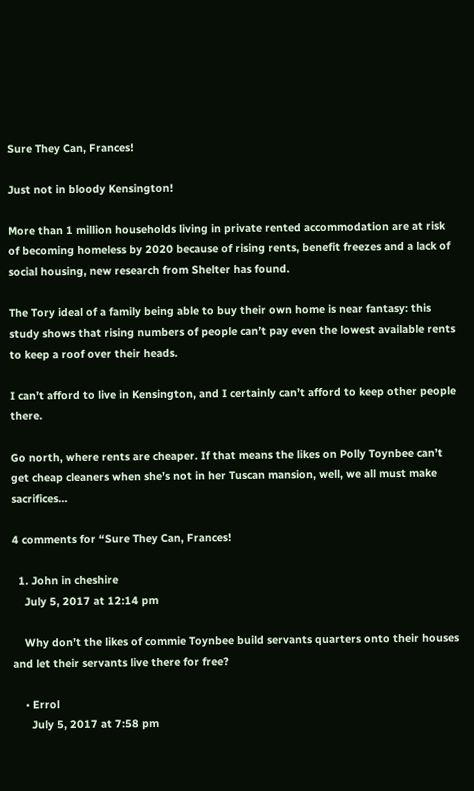Sure They Can, Frances!

Just not in bloody Kensington!

More than 1 million households living in private rented accommodation are at risk of becoming homeless by 2020 because of rising rents, benefit freezes and a lack of social housing, new research from Shelter has found.

The Tory ideal of a family being able to buy their own home is near fantasy: this study shows that rising numbers of people can’t pay even the lowest available rents to keep a roof over their heads.

I can’t afford to live in Kensington, and I certainly can’t afford to keep other people there.

Go north, where rents are cheaper. If that means the likes on Polly Toynbee can’t get cheap cleaners when she’s not in her Tuscan mansion, well, we all must make sacrifices…

4 comments for “Sure They Can, Frances!

  1. John in cheshire
    July 5, 2017 at 12:14 pm

    Why don’t the likes of commie Toynbee build servants quarters onto their houses and let their servants live there for free?

    • Errol
      July 5, 2017 at 7:58 pm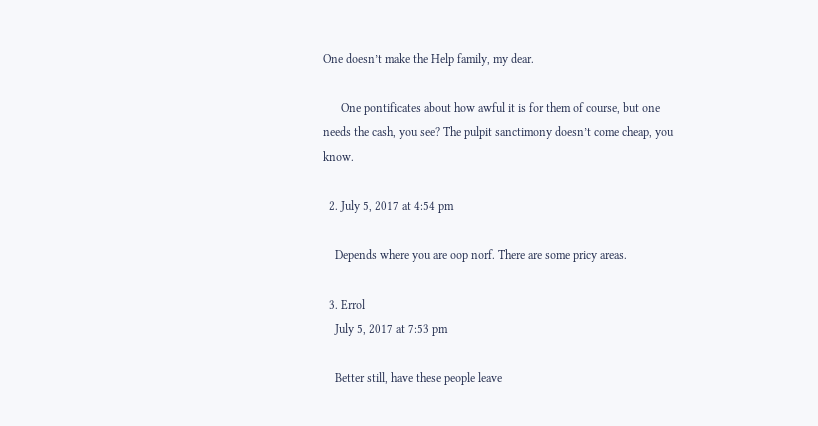One doesn’t make the Help family, my dear.

      One pontificates about how awful it is for them of course, but one needs the cash, you see? The pulpit sanctimony doesn’t come cheap, you know.

  2. July 5, 2017 at 4:54 pm

    Depends where you are oop norf. There are some pricy areas.

  3. Errol
    July 5, 2017 at 7:53 pm

    Better still, have these people leave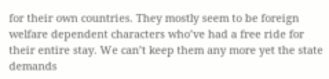for their own countries. They mostly seem to be foreign welfare dependent characters who’ve had a free ride for their entire stay. We can’t keep them any more yet the state demands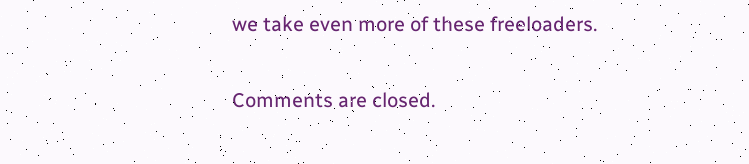we take even more of these freeloaders.

Comments are closed.